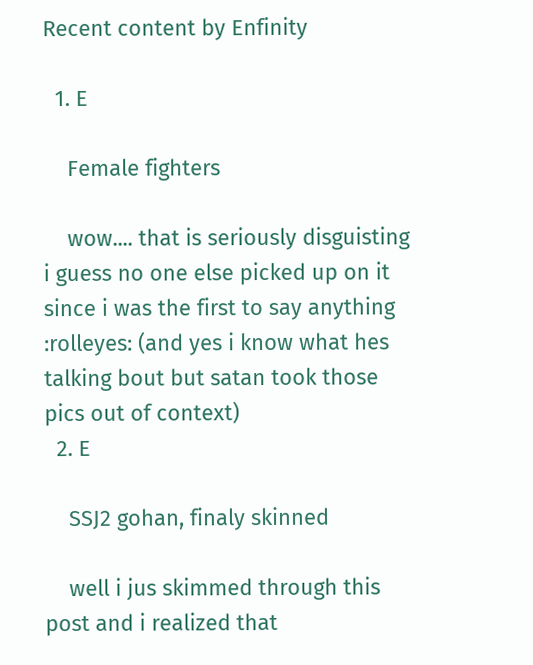Recent content by Enfinity

  1. E

    Female fighters

    wow.... that is seriously disguisting i guess no one else picked up on it since i was the first to say anything :rolleyes: (and yes i know what hes talking bout but satan took those pics out of context)
  2. E

    SSJ2 gohan, finaly skinned

    well i jus skimmed through this post and i realized that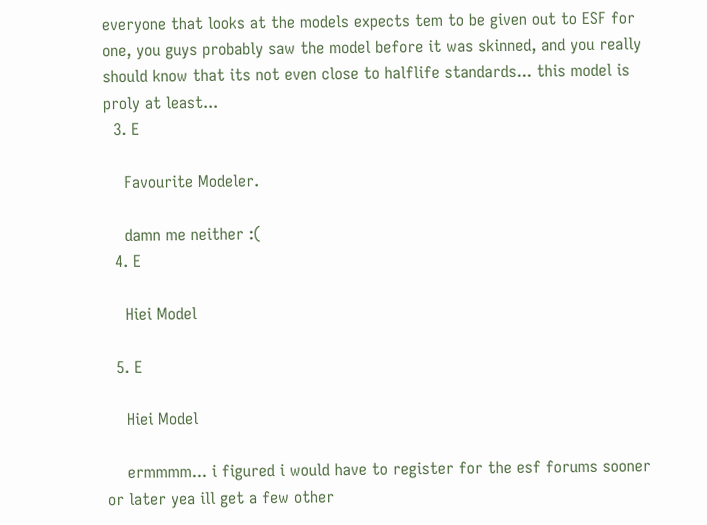everyone that looks at the models expects tem to be given out to ESF for one, you guys probably saw the model before it was skinned, and you really should know that its not even close to halflife standards... this model is proly at least...
  3. E

    Favourite Modeler.

    damn me neither :(
  4. E

    Hiei Model

  5. E

    Hiei Model

    ermmmm... i figured i would have to register for the esf forums sooner or later yea ill get a few other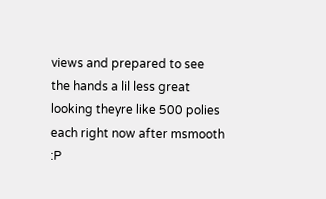views and prepared to see the hands a lil less great looking theyre like 500 polies each right now after msmooth :P